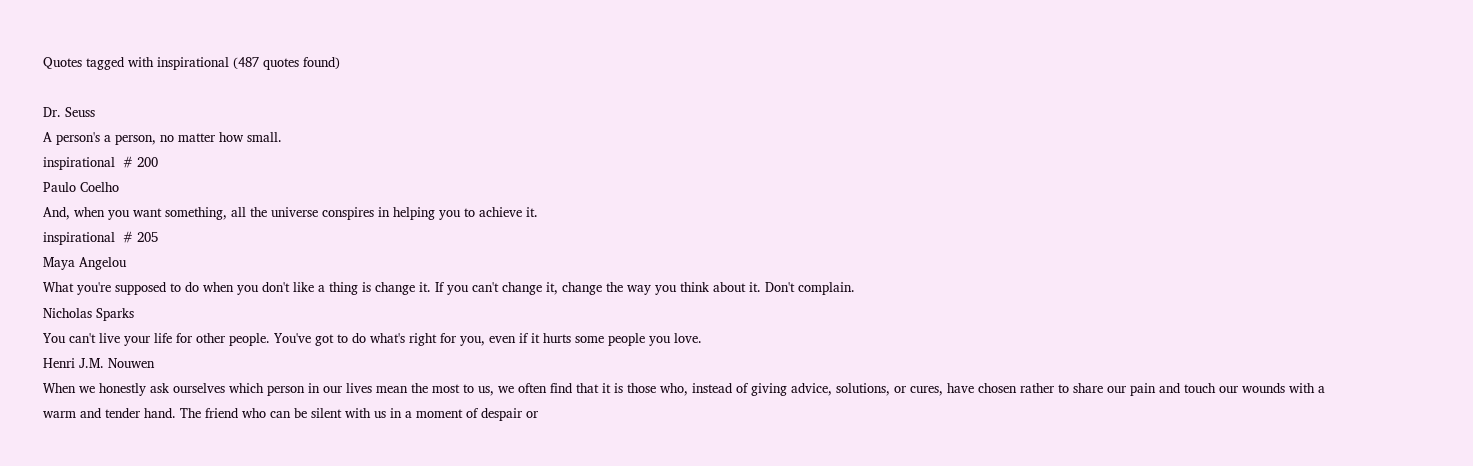Quotes tagged with inspirational (487 quotes found)

Dr. Seuss
A person's a person, no matter how small.
inspirational  # 200
Paulo Coelho
And, when you want something, all the universe conspires in helping you to achieve it.
inspirational  # 205
Maya Angelou
What you're supposed to do when you don't like a thing is change it. If you can't change it, change the way you think about it. Don't complain.
Nicholas Sparks
You can't live your life for other people. You've got to do what's right for you, even if it hurts some people you love.
Henri J.M. Nouwen
When we honestly ask ourselves which person in our lives mean the most to us, we often find that it is those who, instead of giving advice, solutions, or cures, have chosen rather to share our pain and touch our wounds with a warm and tender hand. The friend who can be silent with us in a moment of despair or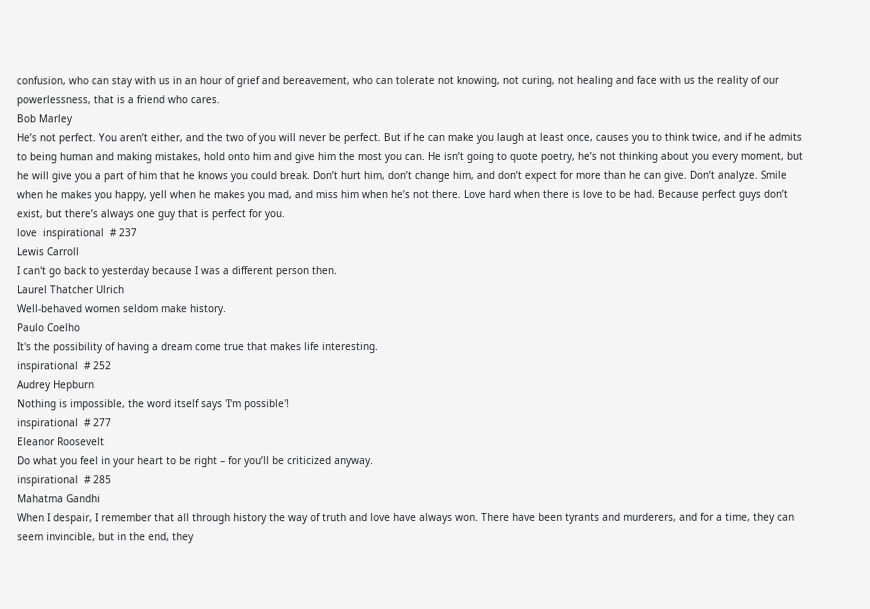confusion, who can stay with us in an hour of grief and bereavement, who can tolerate not knowing, not curing, not healing and face with us the reality of our powerlessness, that is a friend who cares.
Bob Marley
He’s not perfect. You aren’t either, and the two of you will never be perfect. But if he can make you laugh at least once, causes you to think twice, and if he admits to being human and making mistakes, hold onto him and give him the most you can. He isn’t going to quote poetry, he’s not thinking about you every moment, but he will give you a part of him that he knows you could break. Don’t hurt him, don’t change him, and don’t expect for more than he can give. Don’t analyze. Smile when he makes you happy, yell when he makes you mad, and miss him when he’s not there. Love hard when there is love to be had. Because perfect guys don’t exist, but there’s always one guy that is perfect for you.
love  inspirational  # 237
Lewis Carroll
I can't go back to yesterday because I was a different person then.
Laurel Thatcher Ulrich
Well-behaved women seldom make history.
Paulo Coelho
It's the possibility of having a dream come true that makes life interesting.
inspirational  # 252
Audrey Hepburn
Nothing is impossible, the word itself says 'I'm possible'!
inspirational  # 277
Eleanor Roosevelt
Do what you feel in your heart to be right – for you’ll be criticized anyway.
inspirational  # 285
Mahatma Gandhi
When I despair, I remember that all through history the way of truth and love have always won. There have been tyrants and murderers, and for a time, they can seem invincible, but in the end, they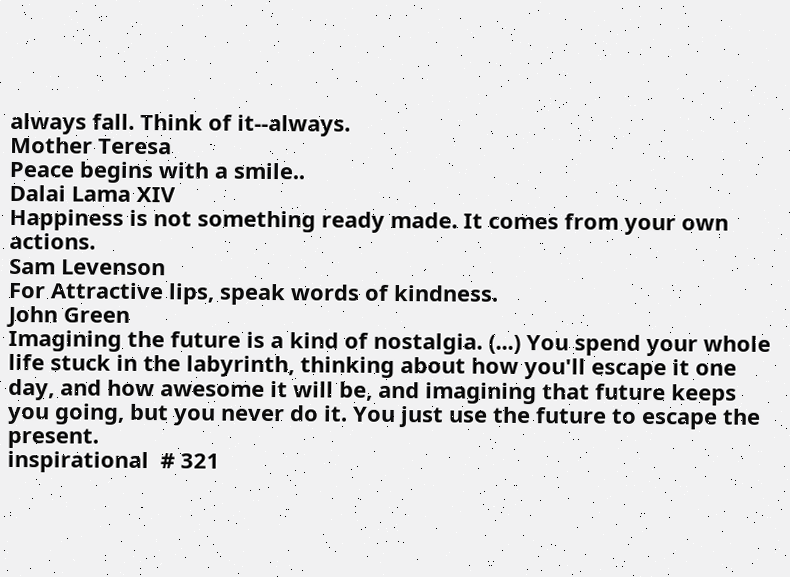always fall. Think of it--always.
Mother Teresa
Peace begins with a smile..
Dalai Lama XIV
Happiness is not something ready made. It comes from your own actions.
Sam Levenson
For Attractive lips, speak words of kindness.
John Green
Imagining the future is a kind of nostalgia. (...) You spend your whole life stuck in the labyrinth, thinking about how you'll escape it one day, and how awesome it will be, and imagining that future keeps you going, but you never do it. You just use the future to escape the present.
inspirational  # 321